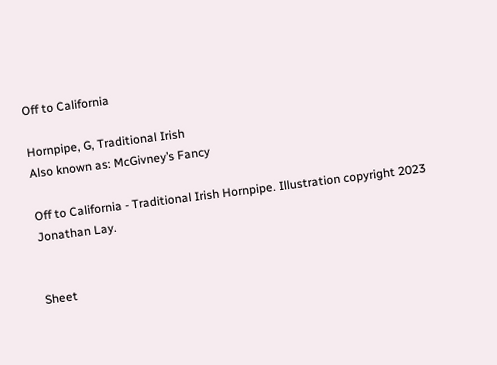Off to California

Hornpipe, G, Traditional Irish
Also known as: McGivney’s Fancy

Off to California - Traditional Irish Hornpipe. Illustration copyright 2023 Jonathan Lay.


Sheet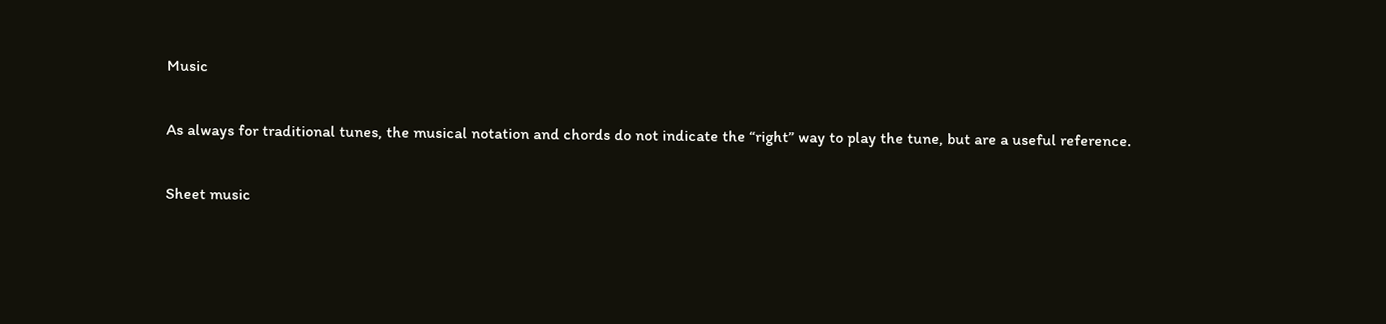Music

As always for traditional tunes, the musical notation and chords do not indicate the “right” way to play the tune, but are a useful reference.

Sheet music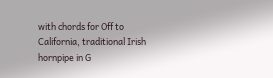with chords for Off to California, traditional Irish hornpipe in G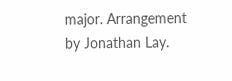major. Arrangement by Jonathan Lay.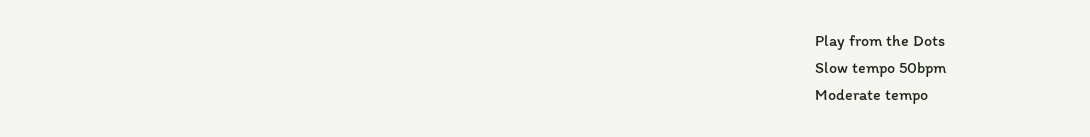Play from the Dots
Slow tempo 50bpm
Moderate tempo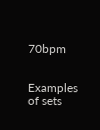70bpm


Examples of sets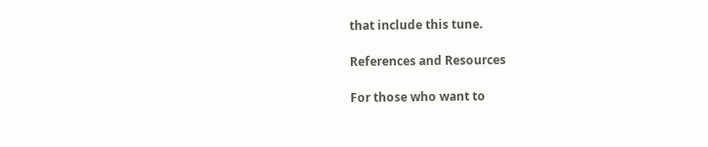that include this tune.

References and Resources

For those who want to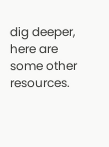dig deeper, here are some other resources.